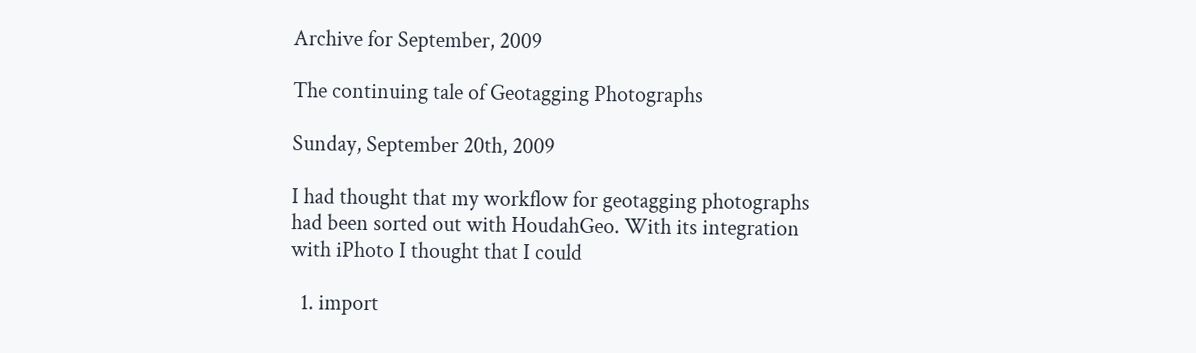Archive for September, 2009

The continuing tale of Geotagging Photographs

Sunday, September 20th, 2009

I had thought that my workflow for geotagging photographs had been sorted out with HoudahGeo. With its integration with iPhoto I thought that I could

  1. import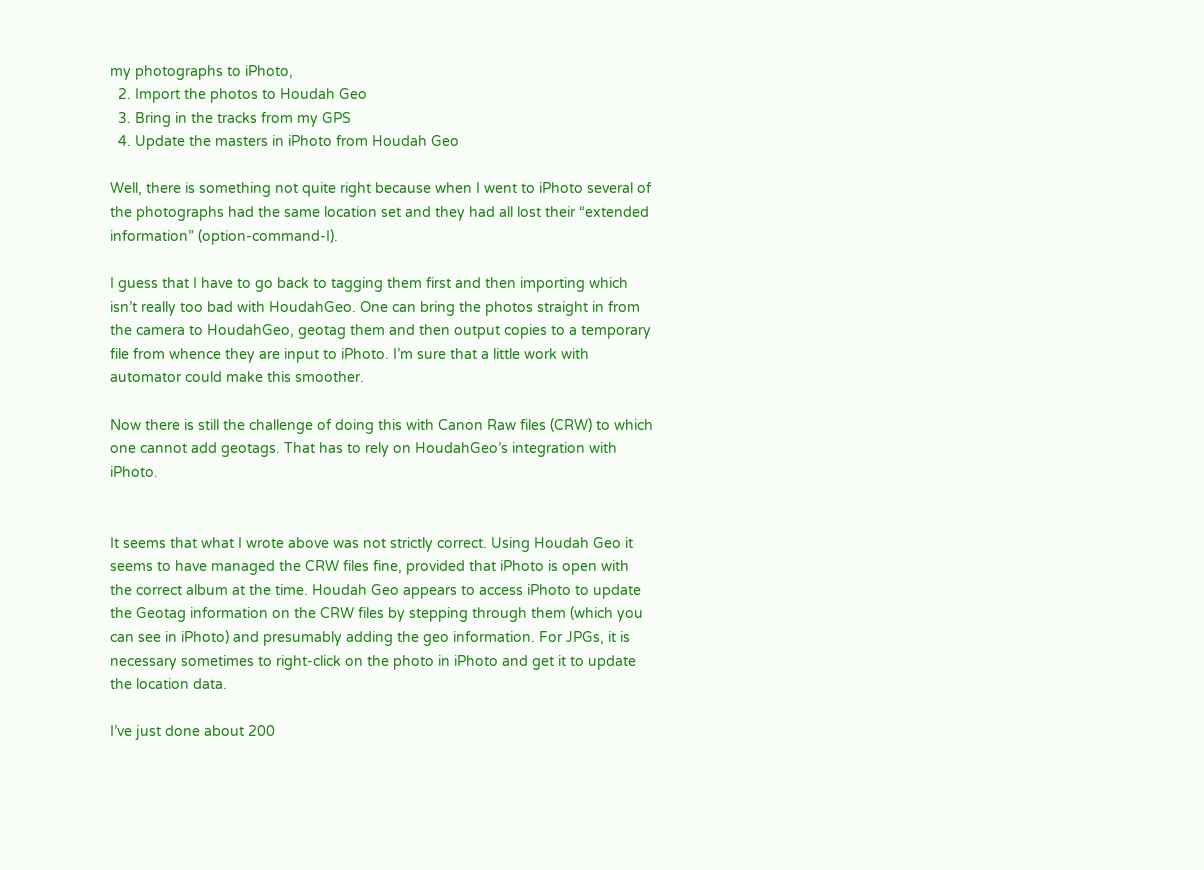my photographs to iPhoto,
  2. Import the photos to Houdah Geo
  3. Bring in the tracks from my GPS
  4. Update the masters in iPhoto from Houdah Geo

Well, there is something not quite right because when I went to iPhoto several of the photographs had the same location set and they had all lost their “extended information” (option-command-I).

I guess that I have to go back to tagging them first and then importing which isn’t really too bad with HoudahGeo. One can bring the photos straight in from the camera to HoudahGeo, geotag them and then output copies to a temporary file from whence they are input to iPhoto. I’m sure that a little work with automator could make this smoother.

Now there is still the challenge of doing this with Canon Raw files (CRW) to which one cannot add geotags. That has to rely on HoudahGeo’s integration with iPhoto.


It seems that what I wrote above was not strictly correct. Using Houdah Geo it seems to have managed the CRW files fine, provided that iPhoto is open with the correct album at the time. Houdah Geo appears to access iPhoto to update the Geotag information on the CRW files by stepping through them (which you can see in iPhoto) and presumably adding the geo information. For JPGs, it is necessary sometimes to right-click on the photo in iPhoto and get it to update the location data.

I’ve just done about 200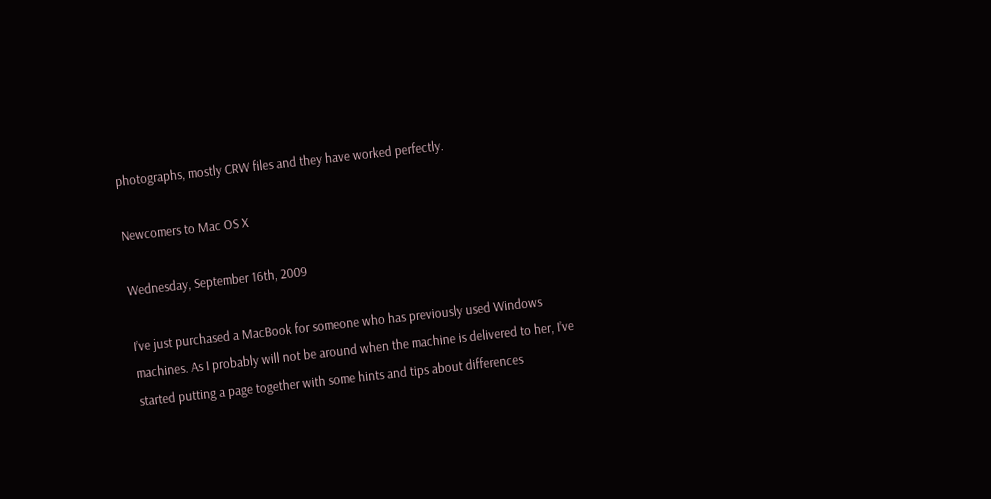photographs, mostly CRW files and they have worked perfectly.

Newcomers to Mac OS X

Wednesday, September 16th, 2009

I’ve just purchased a MacBook for someone who has previously used Windows machines. As I probably will not be around when the machine is delivered to her, I’ve started putting a page together with some hints and tips about differences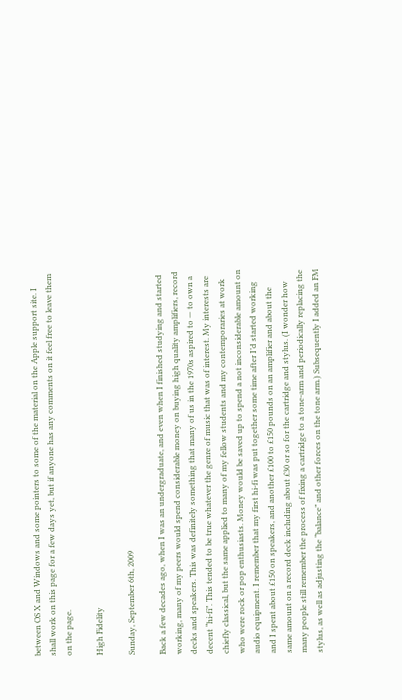between OS X and Windows and some pointers to some of the material on the Apple support site. I shall work on this page for a few days yet, but if anyone has any comments on it feel free to leave them on the page.

High Fidelity

Sunday, September 6th, 2009

Back a few decades ago, when I was an undergraduate, and even when I finished studying and started working, many of my peers would spend considerable money on buying high quality amplifiers, record decks and speakers. This was definitely something that many of us in the 1970s aspired to — to own a decent “hi-fi”. This tended to be true whatever the genre of music that was of interest. My interests are chiefly classical, but the same applied to many of my fellow students and my contemporaries at work who were rock or pop enthusiasts. Money would be saved up to spend a not inconsiderable amount on audio equipment. I remember that my first hi-fi was put together some time after I’d started working and I spent about £150 on speakers, and another £100 to £150 pounds on an amplifier and about the same amount on a record deck including about £30 or so for the cartridge and stylus. (I wonder how many people still remember the process of fixing a cartridge to a tone-arm and periodically replacing the stylus, as well as adjusting the “balance” and other forces on the tone arm.) Subsequently I added an FM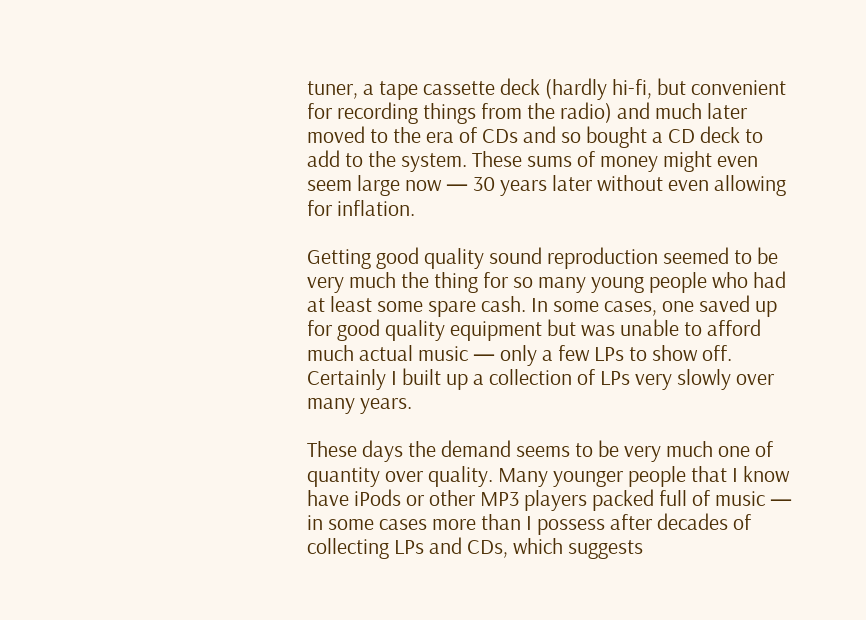tuner, a tape cassette deck (hardly hi-fi, but convenient for recording things from the radio) and much later moved to the era of CDs and so bought a CD deck to add to the system. These sums of money might even seem large now — 30 years later without even allowing for inflation.

Getting good quality sound reproduction seemed to be very much the thing for so many young people who had at least some spare cash. In some cases, one saved up for good quality equipment but was unable to afford much actual music — only a few LPs to show off. Certainly I built up a collection of LPs very slowly over many years.

These days the demand seems to be very much one of quantity over quality. Many younger people that I know have iPods or other MP3 players packed full of music — in some cases more than I possess after decades of collecting LPs and CDs, which suggests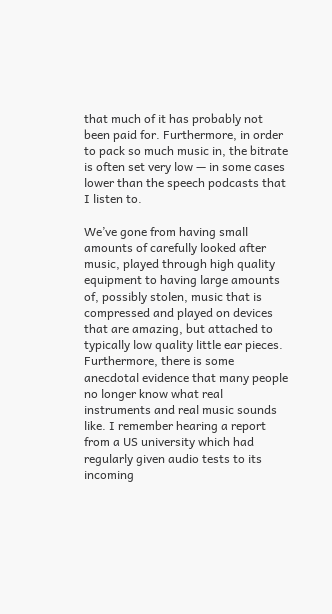that much of it has probably not been paid for. Furthermore, in order to pack so much music in, the bitrate is often set very low — in some cases lower than the speech podcasts that I listen to.

We’ve gone from having small amounts of carefully looked after music, played through high quality equipment to having large amounts of, possibly stolen, music that is compressed and played on devices that are amazing, but attached to typically low quality little ear pieces. Furthermore, there is some anecdotal evidence that many people no longer know what real instruments and real music sounds like. I remember hearing a report from a US university which had regularly given audio tests to its incoming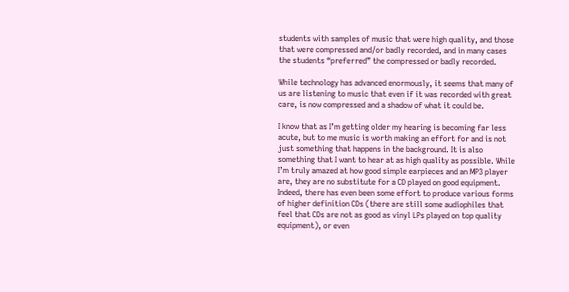students with samples of music that were high quality, and those that were compressed and/or badly recorded, and in many cases the students “preferred” the compressed or badly recorded.

While technology has advanced enormously, it seems that many of us are listening to music that even if it was recorded with great care, is now compressed and a shadow of what it could be.

I know that as I’m getting older my hearing is becoming far less acute, but to me music is worth making an effort for and is not just something that happens in the background. It is also something that I want to hear at as high quality as possible. While I’m truly amazed at how good simple earpieces and an MP3 player are, they are no substitute for a CD played on good equipment. Indeed, there has even been some effort to produce various forms of higher definition CDs (there are still some audiophiles that feel that CDs are not as good as vinyl LPs played on top quality equipment), or even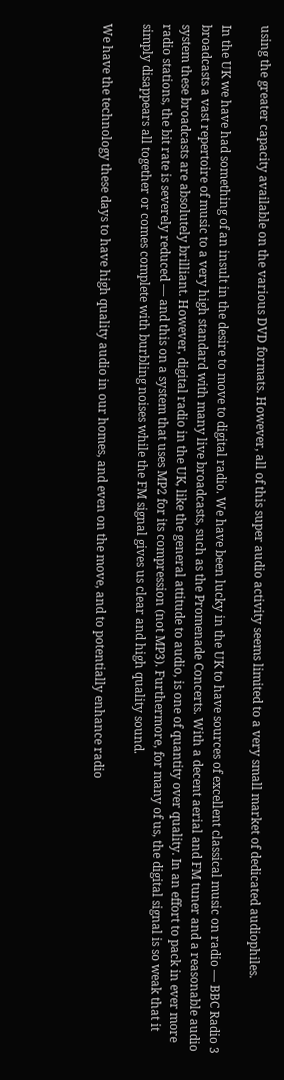using the greater capacity available on the various DVD formats. However, all of this super audio activity seems limited to a very small market of dedicated audiophiles.

In the UK we have had something of an insult in the desire to move to digital radio. We have been lucky in the UK to have sources of excellent classical music on radio — BBC Radio 3 broadcasts a vast repertoire of music to a very high standard with many live broadcasts, such as the Promenade Concerts. With a decent aerial and FM tuner and a reasonable audio system these broadcasts are absolutely brilliant. However, digital radio in the UK, like the general attitude to audio, is one of quantity over quality. In an effort to pack in ever more radio stations, the bit rate is severely reduced — and this on a system that uses MP2 for its compression (not MP3). Furthermore, for many of us, the digital signal is so weak that it simply disappears all together or comes complete with burbling noises while the FM signal gives us clear and high quality sound.

We have the technology these days to have high quality audio in our homes, and even on the move, and to potentially enhance radio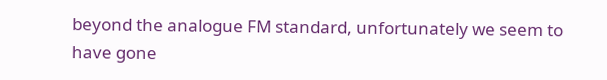beyond the analogue FM standard, unfortunately we seem to have gone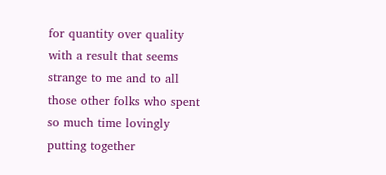for quantity over quality with a result that seems strange to me and to all those other folks who spent so much time lovingly putting together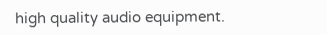high quality audio equipment.